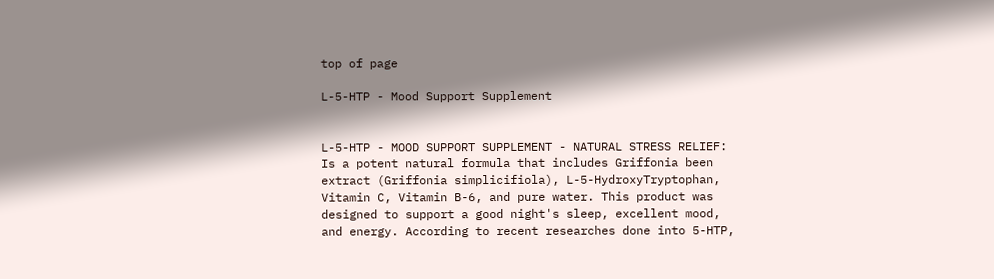top of page

L-5-HTP - Mood Support Supplement


L-5-HTP - MOOD SUPPORT SUPPLEMENT - NATURAL STRESS RELIEF: Is a potent natural formula that includes Griffonia been extract (Griffonia simplicifiola), L-5-HydroxyTryptophan, Vitamin C, Vitamin B-6, and pure water. This product was designed to support a good night's sleep, excellent mood, and energy. According to recent researches done into 5-HTP,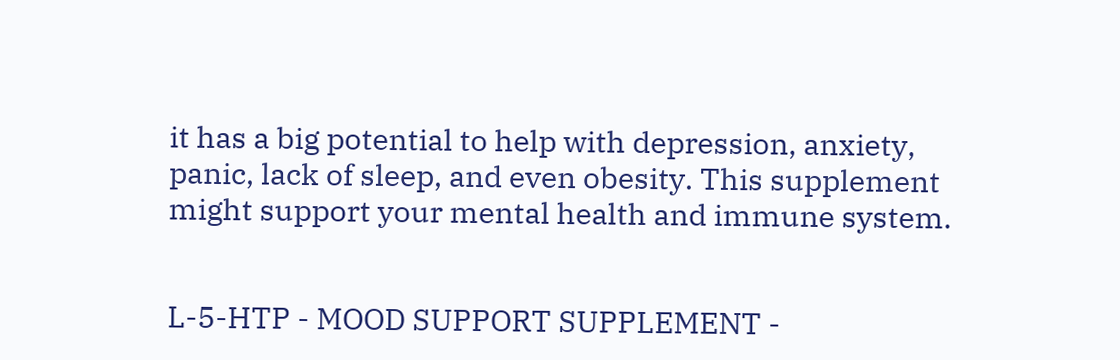it has a big potential to help with depression, anxiety, panic, lack of sleep, and even obesity. This supplement might support your mental health and immune system.


L-5-HTP - MOOD SUPPORT SUPPLEMENT -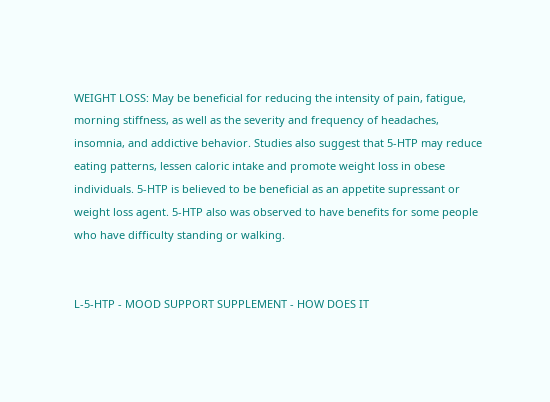WEIGHT LOSS: May be beneficial for reducing the intensity of pain, fatigue, morning stiffness, as well as the severity and frequency of headaches, insomnia, and addictive behavior. Studies also suggest that 5-HTP may reduce eating patterns, lessen caloric intake and promote weight loss in obese individuals. 5-HTP is believed to be beneficial as an appetite supressant or weight loss agent. 5-HTP also was observed to have benefits for some people who have difficulty standing or walking.


L-5-HTP - MOOD SUPPORT SUPPLEMENT - HOW DOES IT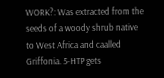WORK?: Was extracted from the seeds of a woody shrub native to West Africa and caalled Griffonia. 5-HTP gets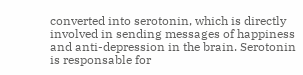converted into serotonin, which is directly involved in sending messages of happiness and anti-depression in the brain. Serotonin is responsable for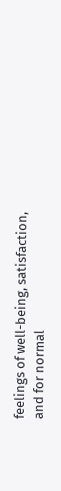feelings of well-being, satisfaction, and for normal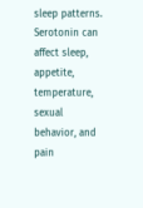sleep patterns. Serotonin can affect sleep, appetite, temperature, sexual behavior, and pain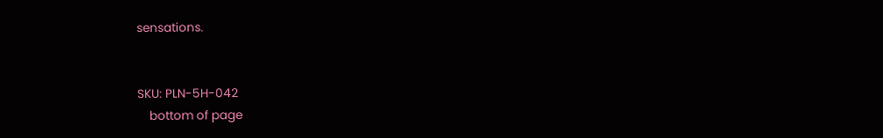sensations.


SKU: PLN-5H-042
    bottom of page